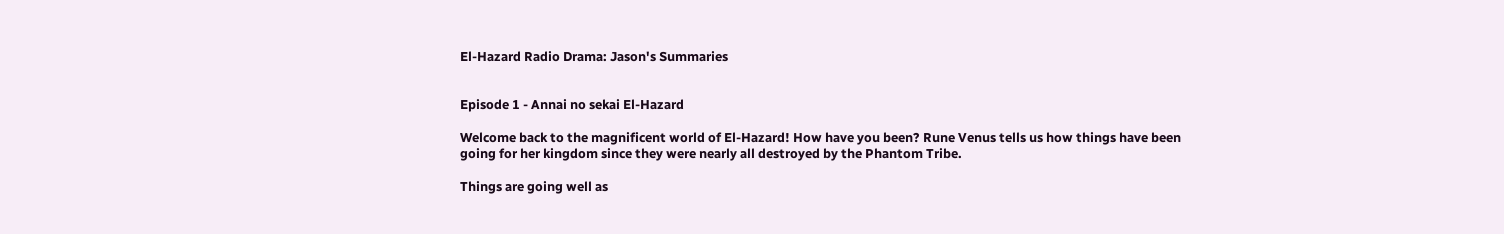El-Hazard Radio Drama: Jason's Summaries


Episode 1 - Annai no sekai El-Hazard

Welcome back to the magnificent world of El-Hazard! How have you been? Rune Venus tells us how things have been going for her kingdom since they were nearly all destroyed by the Phantom Tribe.

Things are going well as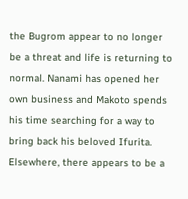the Bugrom appear to no longer be a threat and life is returning to normal. Nanami has opened her own business and Makoto spends his time searching for a way to bring back his beloved Ifurita. Elsewhere, there appears to be a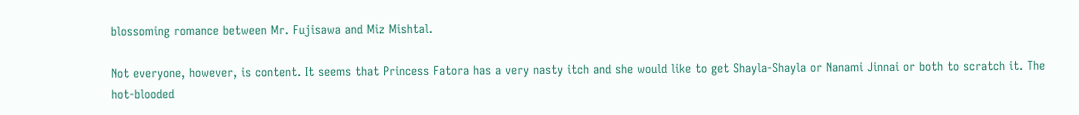blossoming romance between Mr. Fujisawa and Miz Mishtal.

Not everyone, however, is content. It seems that Princess Fatora has a very nasty itch and she would like to get Shayla-Shayla or Nanami Jinnai or both to scratch it. The hot-blooded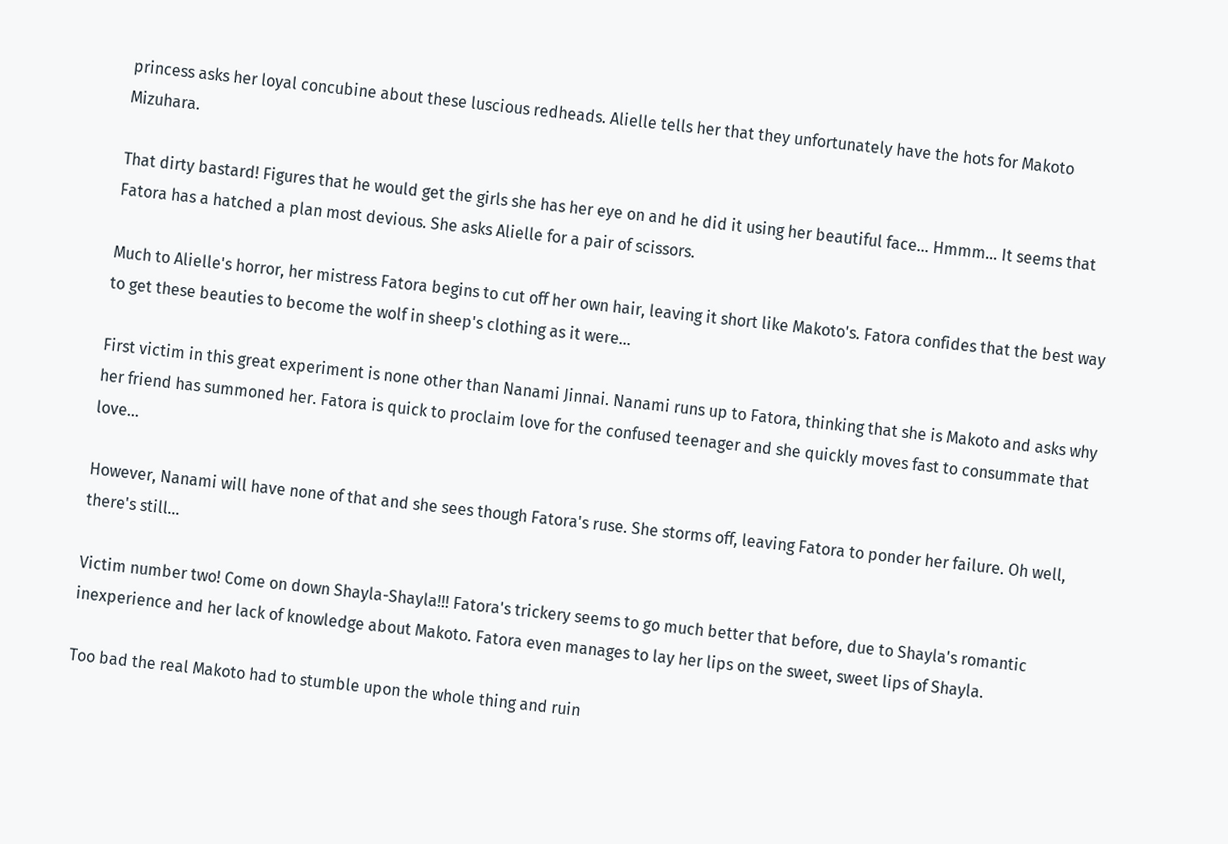princess asks her loyal concubine about these luscious redheads. Alielle tells her that they unfortunately have the hots for Makoto Mizuhara.

That dirty bastard! Figures that he would get the girls she has her eye on and he did it using her beautiful face... Hmmm... It seems that Fatora has a hatched a plan most devious. She asks Alielle for a pair of scissors.

Much to Alielle's horror, her mistress Fatora begins to cut off her own hair, leaving it short like Makoto's. Fatora confides that the best way to get these beauties to become the wolf in sheep's clothing as it were...

First victim in this great experiment is none other than Nanami Jinnai. Nanami runs up to Fatora, thinking that she is Makoto and asks why her friend has summoned her. Fatora is quick to proclaim love for the confused teenager and she quickly moves fast to consummate that love...

However, Nanami will have none of that and she sees though Fatora's ruse. She storms off, leaving Fatora to ponder her failure. Oh well, there's still...

Victim number two! Come on down Shayla-Shayla!!! Fatora's trickery seems to go much better that before, due to Shayla's romantic inexperience and her lack of knowledge about Makoto. Fatora even manages to lay her lips on the sweet, sweet lips of Shayla.

Too bad the real Makoto had to stumble upon the whole thing and ruin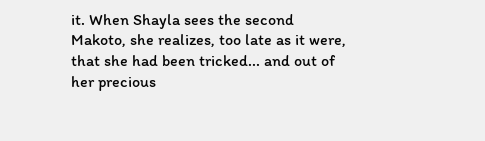it. When Shayla sees the second Makoto, she realizes, too late as it were, that she had been tricked... and out of her precious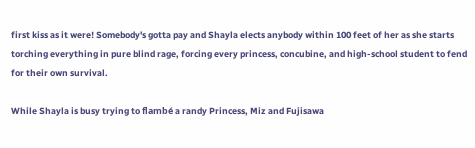first kiss as it were! Somebody's gotta pay and Shayla elects anybody within 100 feet of her as she starts torching everything in pure blind rage, forcing every princess, concubine, and high-school student to fend for their own survival.

While Shayla is busy trying to flambé a randy Princess, Miz and Fujisawa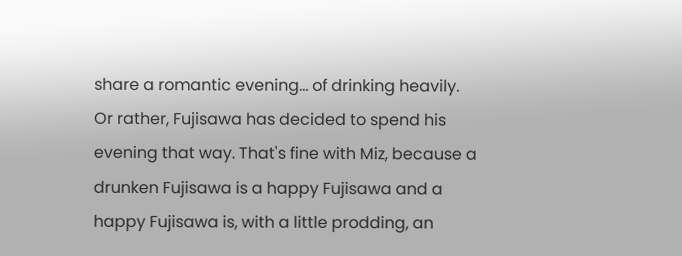share a romantic evening... of drinking heavily. Or rather, Fujisawa has decided to spend his evening that way. That's fine with Miz, because a drunken Fujisawa is a happy Fujisawa and a happy Fujisawa is, with a little prodding, an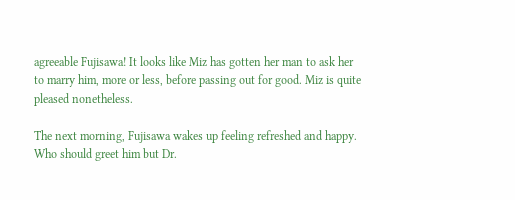agreeable Fujisawa! It looks like Miz has gotten her man to ask her to marry him, more or less, before passing out for good. Miz is quite pleased nonetheless.

The next morning, Fujisawa wakes up feeling refreshed and happy. Who should greet him but Dr.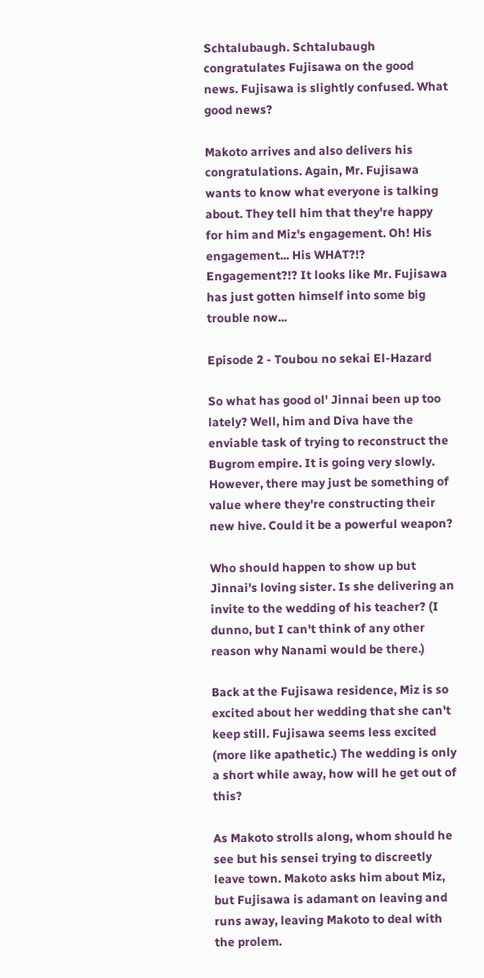Schtalubaugh. Schtalubaugh congratulates Fujisawa on the good news. Fujisawa is slightly confused. What good news?

Makoto arrives and also delivers his congratulations. Again, Mr. Fujisawa wants to know what everyone is talking about. They tell him that they're happy for him and Miz's engagement. Oh! His engagement... His WHAT?!? Engagement?!? It looks like Mr. Fujisawa has just gotten himself into some big trouble now...

Episode 2 - Toubou no sekai El-Hazard

So what has good ol' Jinnai been up too lately? Well, him and Diva have the enviable task of trying to reconstruct the Bugrom empire. It is going very slowly. However, there may just be something of value where they're constructing their new hive. Could it be a powerful weapon?

Who should happen to show up but Jinnai's loving sister. Is she delivering an invite to the wedding of his teacher? (I dunno, but I can't think of any other reason why Nanami would be there.)

Back at the Fujisawa residence, Miz is so excited about her wedding that she can't keep still. Fujisawa seems less excited (more like apathetic.) The wedding is only a short while away, how will he get out of this?

As Makoto strolls along, whom should he see but his sensei trying to discreetly leave town. Makoto asks him about Miz, but Fujisawa is adamant on leaving and runs away, leaving Makoto to deal with the prolem.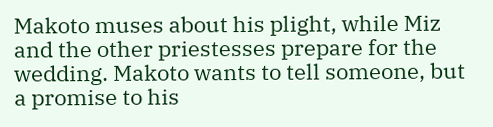Makoto muses about his plight, while Miz and the other priestesses prepare for the wedding. Makoto wants to tell someone, but a promise to his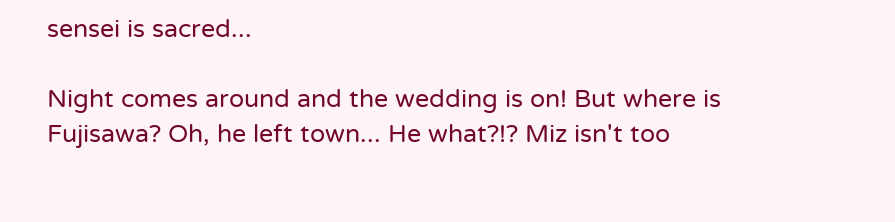sensei is sacred...

Night comes around and the wedding is on! But where is Fujisawa? Oh, he left town... He what?!? Miz isn't too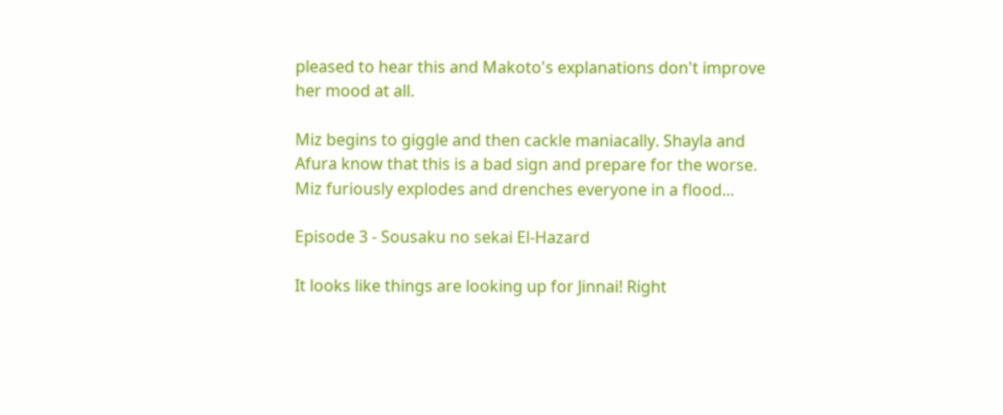pleased to hear this and Makoto's explanations don't improve her mood at all.

Miz begins to giggle and then cackle maniacally. Shayla and Afura know that this is a bad sign and prepare for the worse. Miz furiously explodes and drenches everyone in a flood...

Episode 3 - Sousaku no sekai El-Hazard

It looks like things are looking up for Jinnai! Right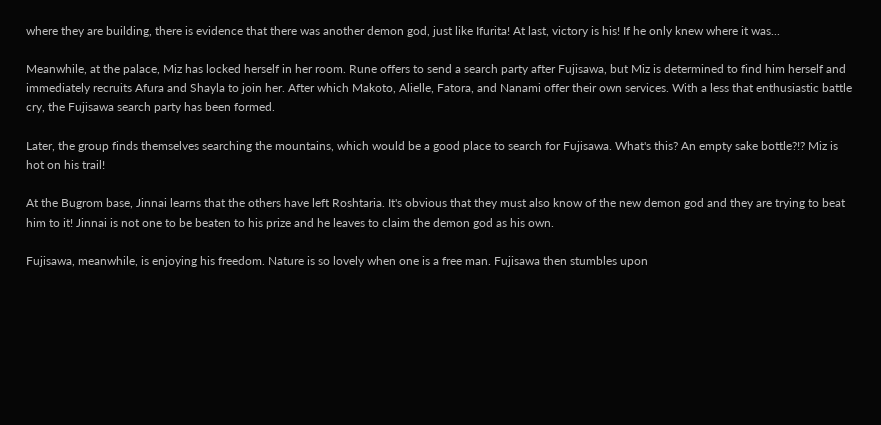where they are building, there is evidence that there was another demon god, just like Ifurita! At last, victory is his! If he only knew where it was...

Meanwhile, at the palace, Miz has locked herself in her room. Rune offers to send a search party after Fujisawa, but Miz is determined to find him herself and immediately recruits Afura and Shayla to join her. After which Makoto, Alielle, Fatora, and Nanami offer their own services. With a less that enthusiastic battle cry, the Fujisawa search party has been formed.

Later, the group finds themselves searching the mountains, which would be a good place to search for Fujisawa. What's this? An empty sake bottle?!? Miz is hot on his trail!

At the Bugrom base, Jinnai learns that the others have left Roshtaria. It's obvious that they must also know of the new demon god and they are trying to beat him to it! Jinnai is not one to be beaten to his prize and he leaves to claim the demon god as his own.

Fujisawa, meanwhile, is enjoying his freedom. Nature is so lovely when one is a free man. Fujisawa then stumbles upon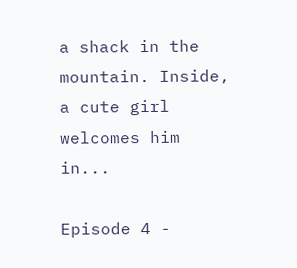a shack in the mountain. Inside, a cute girl welcomes him in...

Episode 4 -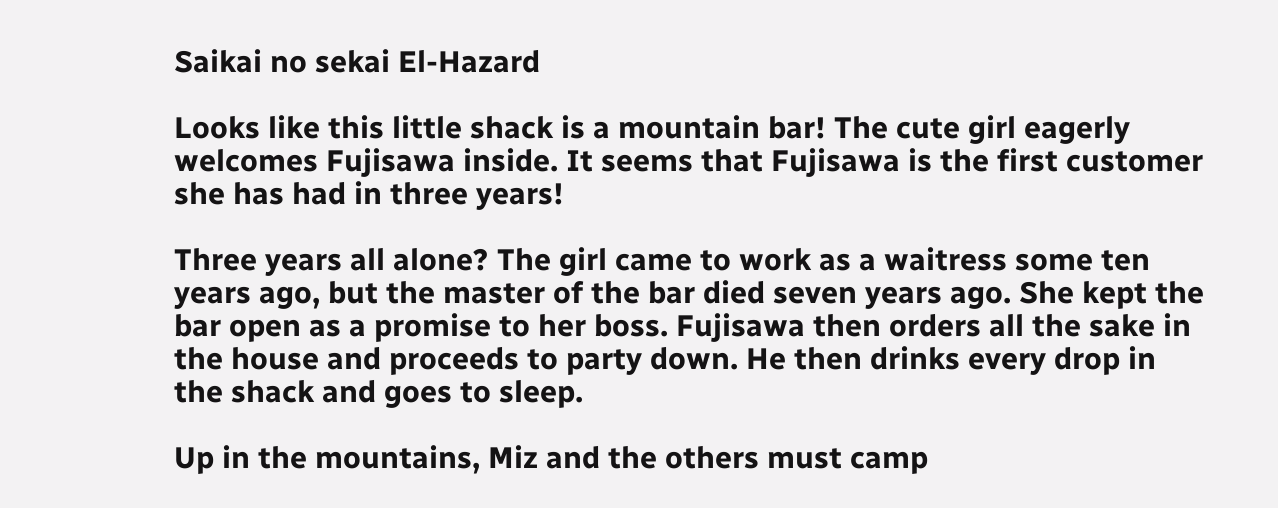Saikai no sekai El-Hazard

Looks like this little shack is a mountain bar! The cute girl eagerly welcomes Fujisawa inside. It seems that Fujisawa is the first customer she has had in three years!

Three years all alone? The girl came to work as a waitress some ten years ago, but the master of the bar died seven years ago. She kept the bar open as a promise to her boss. Fujisawa then orders all the sake in the house and proceeds to party down. He then drinks every drop in the shack and goes to sleep.

Up in the mountains, Miz and the others must camp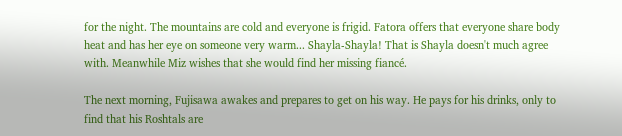for the night. The mountains are cold and everyone is frigid. Fatora offers that everyone share body heat and has her eye on someone very warm... Shayla-Shayla! That is Shayla doesn't much agree with. Meanwhile Miz wishes that she would find her missing fiancé.

The next morning, Fujisawa awakes and prepares to get on his way. He pays for his drinks, only to find that his Roshtals are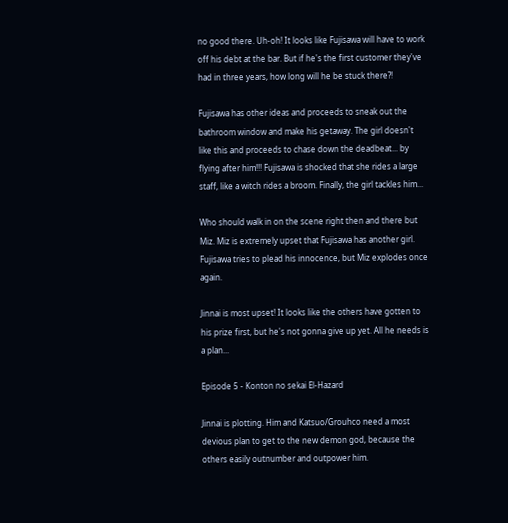no good there. Uh-oh! It looks like Fujisawa will have to work off his debt at the bar. But if he's the first customer they've had in three years, how long will he be stuck there?!

Fujisawa has other ideas and proceeds to sneak out the bathroom window and make his getaway. The girl doesn't like this and proceeds to chase down the deadbeat... by flying after him!!! Fujisawa is shocked that she rides a large staff, like a witch rides a broom. Finally, the girl tackles him...

Who should walk in on the scene right then and there but Miz. Miz is extremely upset that Fujisawa has another girl. Fujisawa tries to plead his innocence, but Miz explodes once again.

Jinnai is most upset! It looks like the others have gotten to his prize first, but he's not gonna give up yet. All he needs is a plan...

Episode 5 - Konton no sekai El-Hazard

Jinnai is plotting. Him and Katsuo/Grouhco need a most devious plan to get to the new demon god, because the others easily outnumber and outpower him.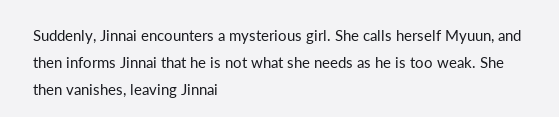Suddenly, Jinnai encounters a mysterious girl. She calls herself Myuun, and then informs Jinnai that he is not what she needs as he is too weak. She then vanishes, leaving Jinnai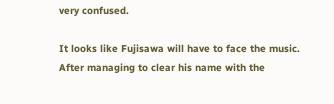very confused.

It looks like Fujisawa will have to face the music. After managing to clear his name with the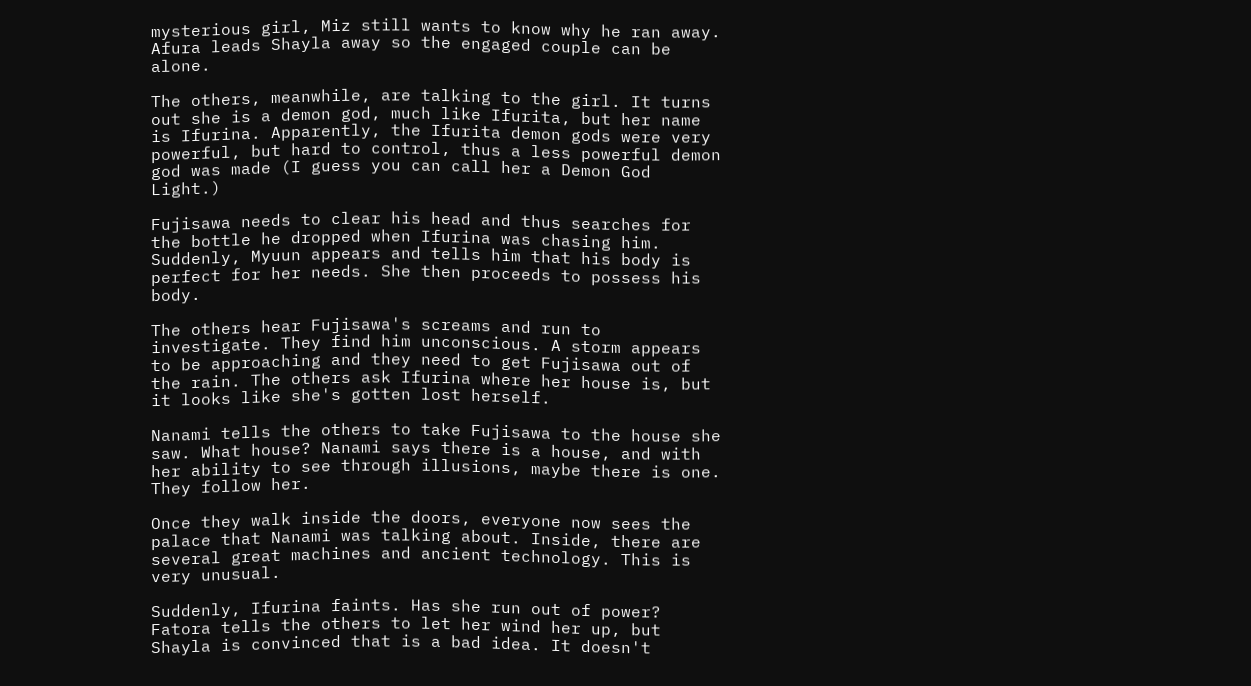mysterious girl, Miz still wants to know why he ran away. Afura leads Shayla away so the engaged couple can be alone.

The others, meanwhile, are talking to the girl. It turns out she is a demon god, much like Ifurita, but her name is Ifurina. Apparently, the Ifurita demon gods were very powerful, but hard to control, thus a less powerful demon god was made (I guess you can call her a Demon God Light.)

Fujisawa needs to clear his head and thus searches for the bottle he dropped when Ifurina was chasing him. Suddenly, Myuun appears and tells him that his body is perfect for her needs. She then proceeds to possess his body.

The others hear Fujisawa's screams and run to investigate. They find him unconscious. A storm appears to be approaching and they need to get Fujisawa out of the rain. The others ask Ifurina where her house is, but it looks like she's gotten lost herself.

Nanami tells the others to take Fujisawa to the house she saw. What house? Nanami says there is a house, and with her ability to see through illusions, maybe there is one. They follow her.

Once they walk inside the doors, everyone now sees the palace that Nanami was talking about. Inside, there are several great machines and ancient technology. This is very unusual.

Suddenly, Ifurina faints. Has she run out of power? Fatora tells the others to let her wind her up, but Shayla is convinced that is a bad idea. It doesn't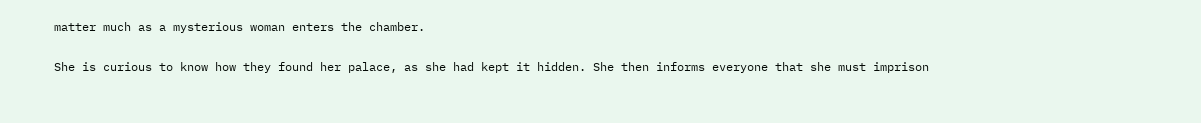matter much as a mysterious woman enters the chamber.

She is curious to know how they found her palace, as she had kept it hidden. She then informs everyone that she must imprison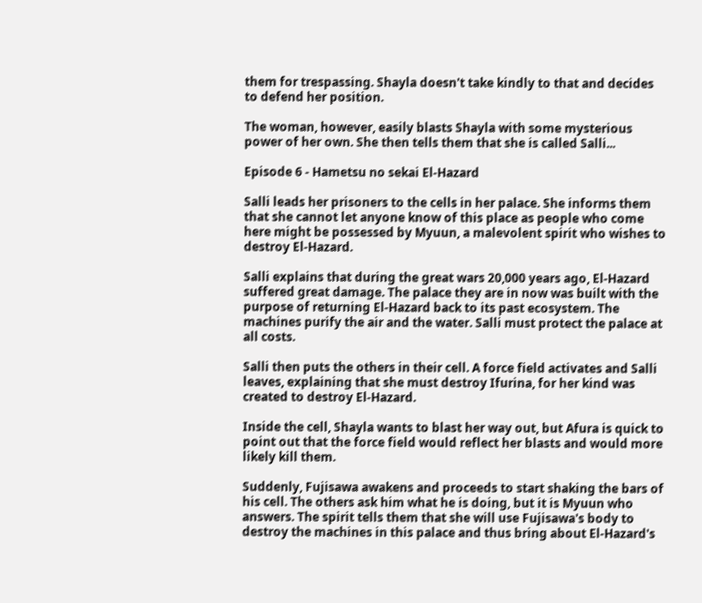them for trespassing. Shayla doesn't take kindly to that and decides to defend her position.

The woman, however, easily blasts Shayla with some mysterious power of her own. She then tells them that she is called Salli...

Episode 6 - Hametsu no sekai El-Hazard

Salli leads her prisoners to the cells in her palace. She informs them that she cannot let anyone know of this place as people who come here might be possessed by Myuun, a malevolent spirit who wishes to destroy El-Hazard.

Salli explains that during the great wars 20,000 years ago, El-Hazard suffered great damage. The palace they are in now was built with the purpose of returning El-Hazard back to its past ecosystem. The machines purify the air and the water. Salli must protect the palace at all costs.

Salli then puts the others in their cell. A force field activates and Salli leaves, explaining that she must destroy Ifurina, for her kind was created to destroy El-Hazard.

Inside the cell, Shayla wants to blast her way out, but Afura is quick to point out that the force field would reflect her blasts and would more likely kill them.

Suddenly, Fujisawa awakens and proceeds to start shaking the bars of his cell. The others ask him what he is doing, but it is Myuun who answers. The spirit tells them that she will use Fujisawa's body to destroy the machines in this palace and thus bring about El-Hazard's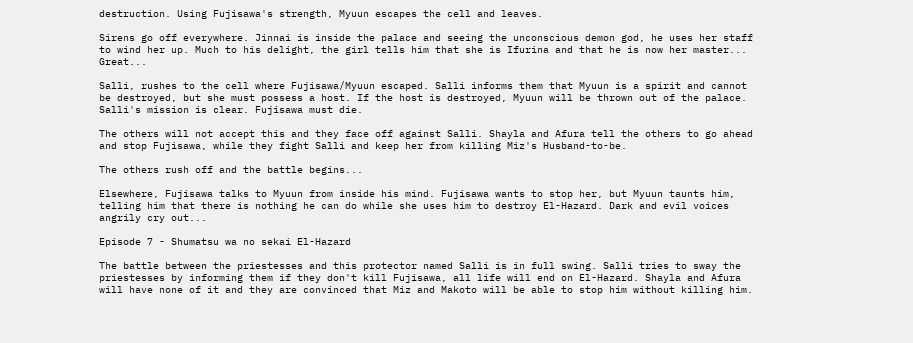destruction. Using Fujisawa's strength, Myuun escapes the cell and leaves.

Sirens go off everywhere. Jinnai is inside the palace and seeing the unconscious demon god, he uses her staff to wind her up. Much to his delight, the girl tells him that she is Ifurina and that he is now her master... Great...

Salli, rushes to the cell where Fujisawa/Myuun escaped. Salli informs them that Myuun is a spirit and cannot be destroyed, but she must possess a host. If the host is destroyed, Myuun will be thrown out of the palace. Salli's mission is clear. Fujisawa must die.

The others will not accept this and they face off against Salli. Shayla and Afura tell the others to go ahead and stop Fujisawa, while they fight Salli and keep her from killing Miz's Husband-to-be.

The others rush off and the battle begins...

Elsewhere, Fujisawa talks to Myuun from inside his mind. Fujisawa wants to stop her, but Myuun taunts him, telling him that there is nothing he can do while she uses him to destroy El-Hazard. Dark and evil voices angrily cry out...

Episode 7 - Shumatsu wa no sekai El-Hazard

The battle between the priestesses and this protector named Salli is in full swing. Salli tries to sway the priestesses by informing them if they don't kill Fujisawa, all life will end on El-Hazard. Shayla and Afura will have none of it and they are convinced that Miz and Makoto will be able to stop him without killing him.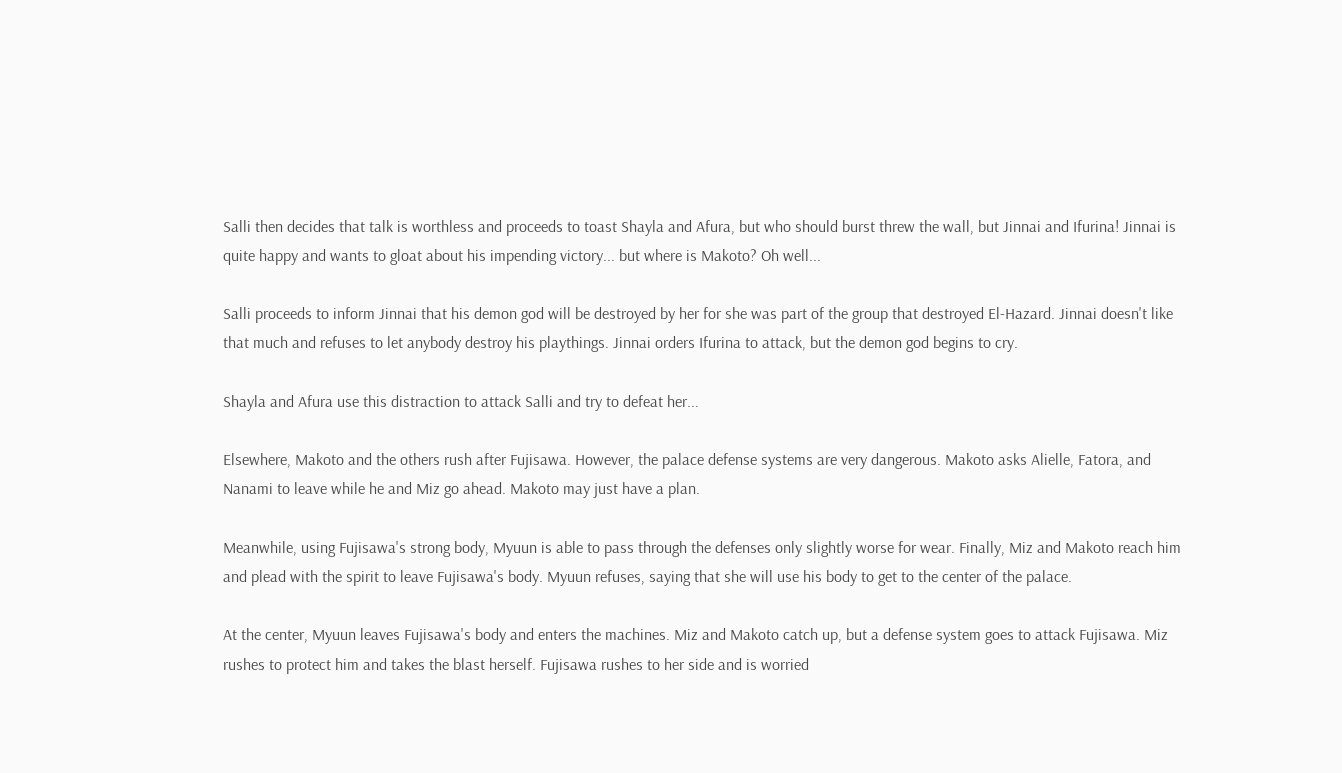Salli then decides that talk is worthless and proceeds to toast Shayla and Afura, but who should burst threw the wall, but Jinnai and Ifurina! Jinnai is quite happy and wants to gloat about his impending victory... but where is Makoto? Oh well...

Salli proceeds to inform Jinnai that his demon god will be destroyed by her for she was part of the group that destroyed El-Hazard. Jinnai doesn't like that much and refuses to let anybody destroy his playthings. Jinnai orders Ifurina to attack, but the demon god begins to cry.

Shayla and Afura use this distraction to attack Salli and try to defeat her...

Elsewhere, Makoto and the others rush after Fujisawa. However, the palace defense systems are very dangerous. Makoto asks Alielle, Fatora, and Nanami to leave while he and Miz go ahead. Makoto may just have a plan.

Meanwhile, using Fujisawa's strong body, Myuun is able to pass through the defenses only slightly worse for wear. Finally, Miz and Makoto reach him and plead with the spirit to leave Fujisawa's body. Myuun refuses, saying that she will use his body to get to the center of the palace.

At the center, Myuun leaves Fujisawa's body and enters the machines. Miz and Makoto catch up, but a defense system goes to attack Fujisawa. Miz rushes to protect him and takes the blast herself. Fujisawa rushes to her side and is worried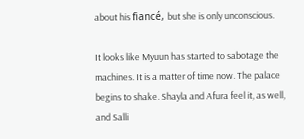about his fiancé, but she is only unconscious.

It looks like Myuun has started to sabotage the machines. It is a matter of time now. The palace begins to shake. Shayla and Afura feel it, as well, and Salli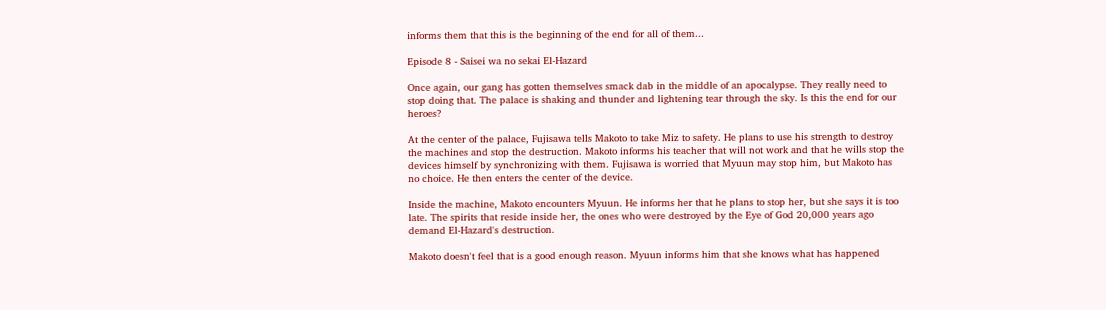informs them that this is the beginning of the end for all of them...

Episode 8 - Saisei wa no sekai El-Hazard

Once again, our gang has gotten themselves smack dab in the middle of an apocalypse. They really need to stop doing that. The palace is shaking and thunder and lightening tear through the sky. Is this the end for our heroes?

At the center of the palace, Fujisawa tells Makoto to take Miz to safety. He plans to use his strength to destroy the machines and stop the destruction. Makoto informs his teacher that will not work and that he wills stop the devices himself by synchronizing with them. Fujisawa is worried that Myuun may stop him, but Makoto has no choice. He then enters the center of the device.

Inside the machine, Makoto encounters Myuun. He informs her that he plans to stop her, but she says it is too late. The spirits that reside inside her, the ones who were destroyed by the Eye of God 20,000 years ago demand El-Hazard's destruction.

Makoto doesn't feel that is a good enough reason. Myuun informs him that she knows what has happened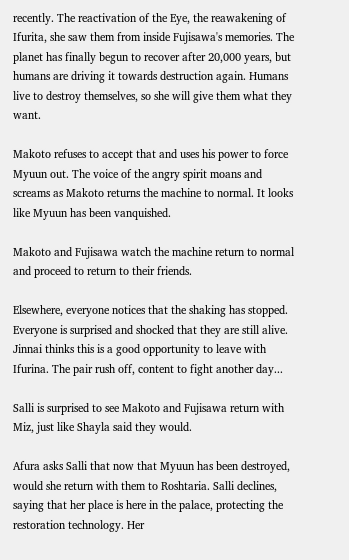recently. The reactivation of the Eye, the reawakening of Ifurita, she saw them from inside Fujisawa's memories. The planet has finally begun to recover after 20,000 years, but humans are driving it towards destruction again. Humans live to destroy themselves, so she will give them what they want.

Makoto refuses to accept that and uses his power to force Myuun out. The voice of the angry spirit moans and screams as Makoto returns the machine to normal. It looks like Myuun has been vanquished.

Makoto and Fujisawa watch the machine return to normal and proceed to return to their friends.

Elsewhere, everyone notices that the shaking has stopped. Everyone is surprised and shocked that they are still alive. Jinnai thinks this is a good opportunity to leave with Ifurina. The pair rush off, content to fight another day...

Salli is surprised to see Makoto and Fujisawa return with Miz, just like Shayla said they would.

Afura asks Salli that now that Myuun has been destroyed, would she return with them to Roshtaria. Salli declines, saying that her place is here in the palace, protecting the restoration technology. Her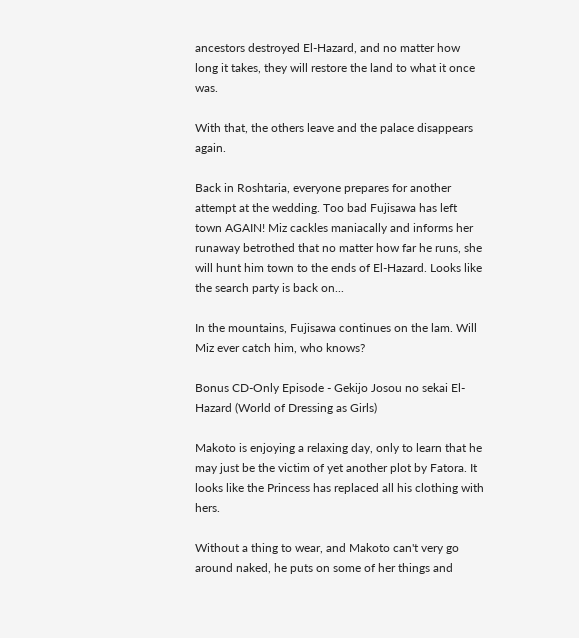ancestors destroyed El-Hazard, and no matter how long it takes, they will restore the land to what it once was.

With that, the others leave and the palace disappears again.

Back in Roshtaria, everyone prepares for another attempt at the wedding. Too bad Fujisawa has left town AGAIN! Miz cackles maniacally and informs her runaway betrothed that no matter how far he runs, she will hunt him town to the ends of El-Hazard. Looks like the search party is back on...

In the mountains, Fujisawa continues on the lam. Will Miz ever catch him, who knows?

Bonus CD-Only Episode - Gekijo Josou no sekai El-Hazard (World of Dressing as Girls)

Makoto is enjoying a relaxing day, only to learn that he may just be the victim of yet another plot by Fatora. It looks like the Princess has replaced all his clothing with hers.

Without a thing to wear, and Makoto can't very go around naked, he puts on some of her things and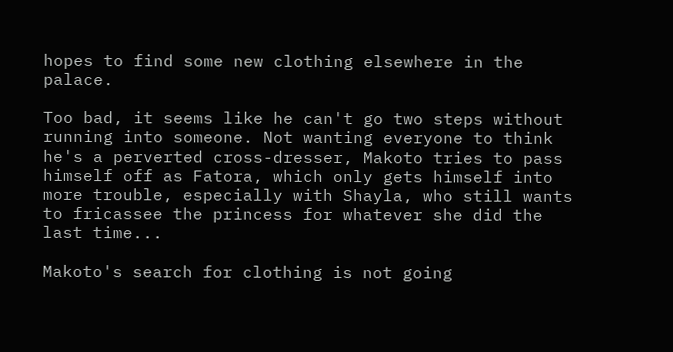hopes to find some new clothing elsewhere in the palace.

Too bad, it seems like he can't go two steps without running into someone. Not wanting everyone to think he's a perverted cross-dresser, Makoto tries to pass himself off as Fatora, which only gets himself into more trouble, especially with Shayla, who still wants to fricassee the princess for whatever she did the last time...

Makoto's search for clothing is not going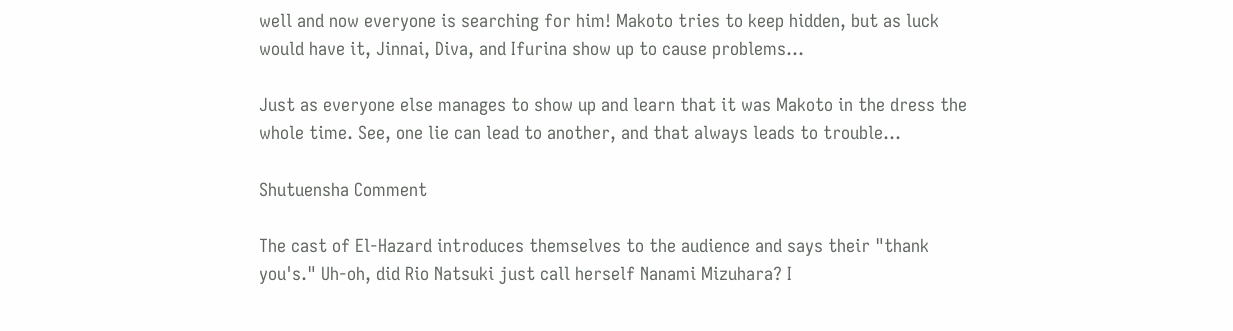well and now everyone is searching for him! Makoto tries to keep hidden, but as luck would have it, Jinnai, Diva, and Ifurina show up to cause problems...

Just as everyone else manages to show up and learn that it was Makoto in the dress the whole time. See, one lie can lead to another, and that always leads to trouble...

Shutuensha Comment

The cast of El-Hazard introduces themselves to the audience and says their "thank you's." Uh-oh, did Rio Natsuki just call herself Nanami Mizuhara? I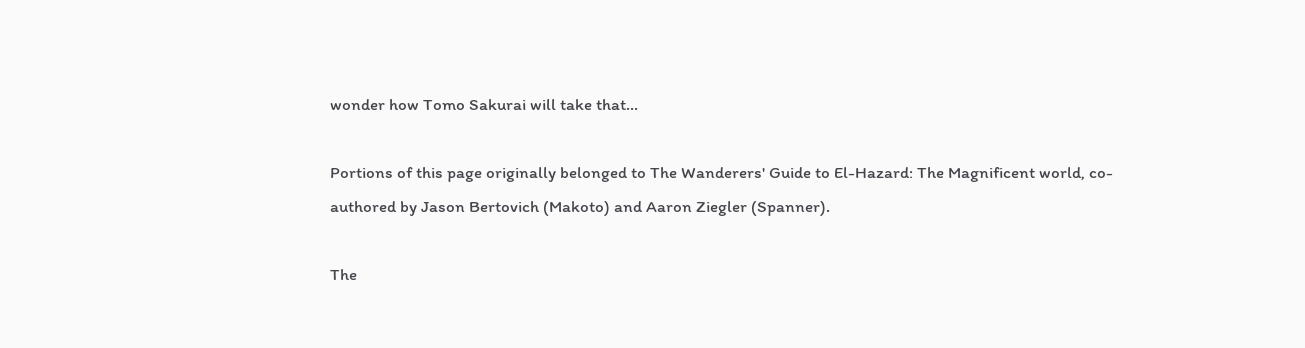wonder how Tomo Sakurai will take that...

Portions of this page originally belonged to The Wanderers' Guide to El-Hazard: The Magnificent world, co-authored by Jason Bertovich (Makoto) and Aaron Ziegler (Spanner).

The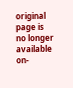original page is no longer available on-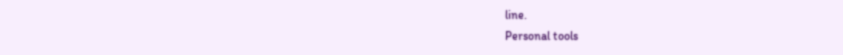line.
Personal tools